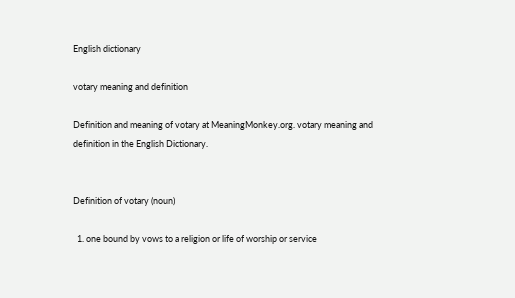English dictionary

votary meaning and definition

Definition and meaning of votary at MeaningMonkey.org. votary meaning and definition in the English Dictionary.


Definition of votary (noun)

  1. one bound by vows to a religion or life of worship or service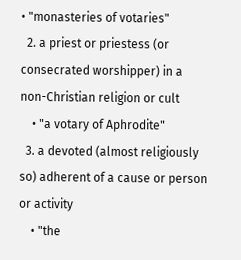• "monasteries of votaries"
  2. a priest or priestess (or consecrated worshipper) in a non-Christian religion or cult
    • "a votary of Aphrodite"
  3. a devoted (almost religiously so) adherent of a cause or person or activity
    • "the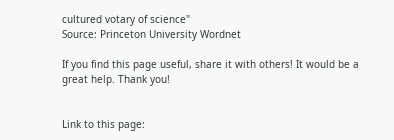cultured votary of science"
Source: Princeton University Wordnet

If you find this page useful, share it with others! It would be a great help. Thank you!


Link to this page: